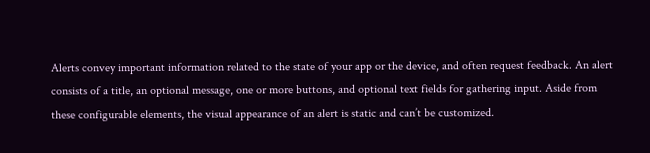Alerts convey important information related to the state of your app or the device, and often request feedback. An alert consists of a title, an optional message, one or more buttons, and optional text fields for gathering input. Aside from these configurable elements, the visual appearance of an alert is static and can’t be customized.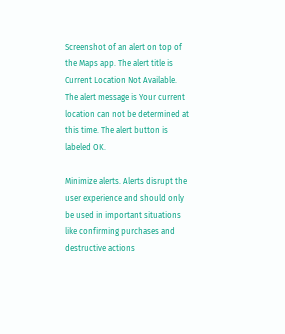Screenshot of an alert on top of the Maps app. The alert title is Current Location Not Available. The alert message is Your current location can not be determined at this time. The alert button is labeled OK.

Minimize alerts. Alerts disrupt the user experience and should only be used in important situations like confirming purchases and destructive actions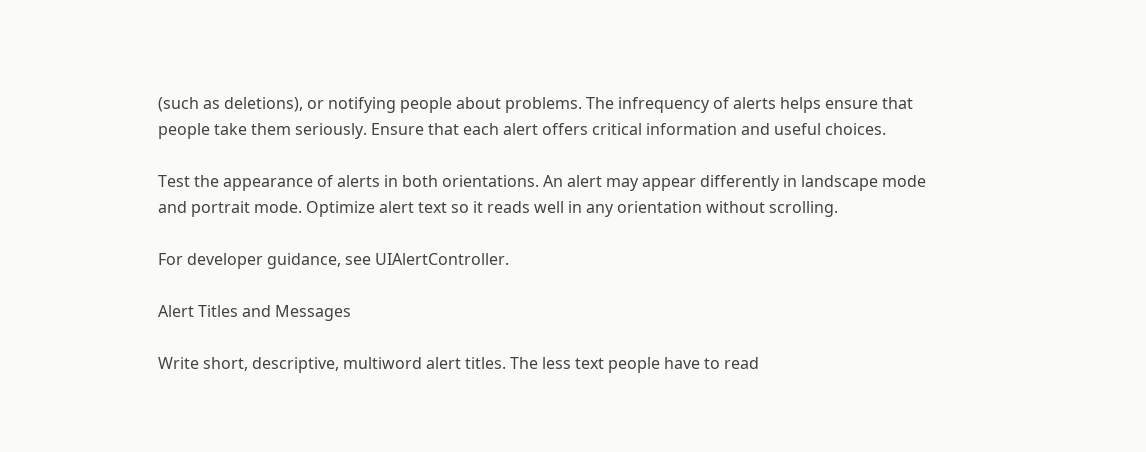(such as deletions), or notifying people about problems. The infrequency of alerts helps ensure that people take them seriously. Ensure that each alert offers critical information and useful choices.

Test the appearance of alerts in both orientations. An alert may appear differently in landscape mode and portrait mode. Optimize alert text so it reads well in any orientation without scrolling.

For developer guidance, see UIAlertController.

Alert Titles and Messages

Write short, descriptive, multiword alert titles. The less text people have to read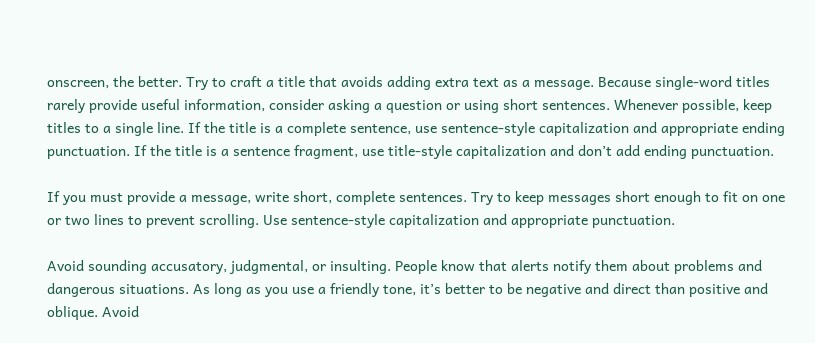onscreen, the better. Try to craft a title that avoids adding extra text as a message. Because single-word titles rarely provide useful information, consider asking a question or using short sentences. Whenever possible, keep titles to a single line. If the title is a complete sentence, use sentence-style capitalization and appropriate ending punctuation. If the title is a sentence fragment, use title-style capitalization and don’t add ending punctuation.

If you must provide a message, write short, complete sentences. Try to keep messages short enough to fit on one or two lines to prevent scrolling. Use sentence-style capitalization and appropriate punctuation.

Avoid sounding accusatory, judgmental, or insulting. People know that alerts notify them about problems and dangerous situations. As long as you use a friendly tone, it’s better to be negative and direct than positive and oblique. Avoid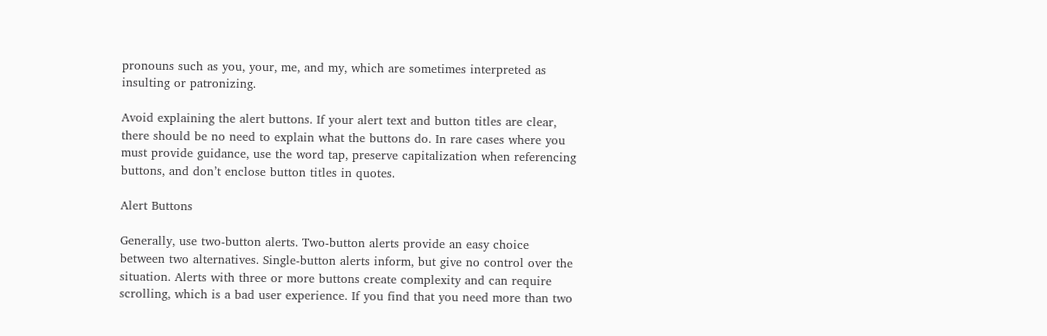pronouns such as you, your, me, and my, which are sometimes interpreted as insulting or patronizing.

Avoid explaining the alert buttons. If your alert text and button titles are clear, there should be no need to explain what the buttons do. In rare cases where you must provide guidance, use the word tap, preserve capitalization when referencing buttons, and don’t enclose button titles in quotes.

Alert Buttons

Generally, use two-button alerts. Two-button alerts provide an easy choice between two alternatives. Single-button alerts inform, but give no control over the situation. Alerts with three or more buttons create complexity and can require scrolling, which is a bad user experience. If you find that you need more than two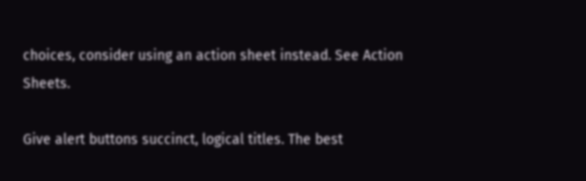choices, consider using an action sheet instead. See Action Sheets.

Give alert buttons succinct, logical titles. The best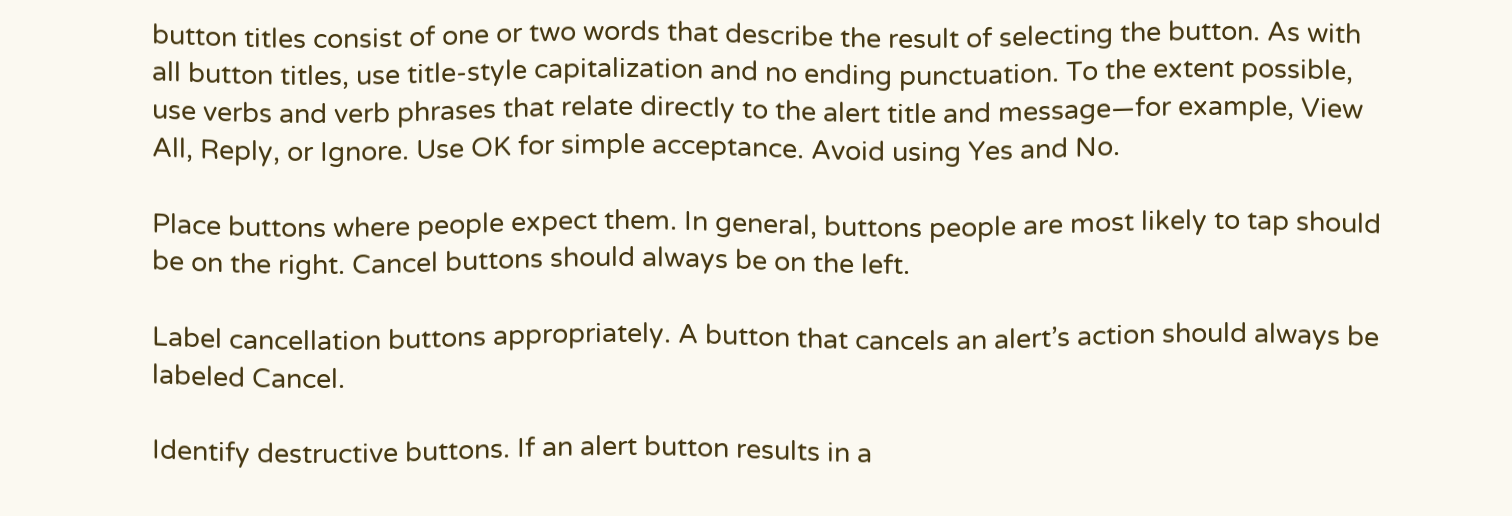button titles consist of one or two words that describe the result of selecting the button. As with all button titles, use title-style capitalization and no ending punctuation. To the extent possible, use verbs and verb phrases that relate directly to the alert title and message—for example, View All, Reply, or Ignore. Use OK for simple acceptance. Avoid using Yes and No.

Place buttons where people expect them. In general, buttons people are most likely to tap should be on the right. Cancel buttons should always be on the left.

Label cancellation buttons appropriately. A button that cancels an alert’s action should always be labeled Cancel.

Identify destructive buttons. If an alert button results in a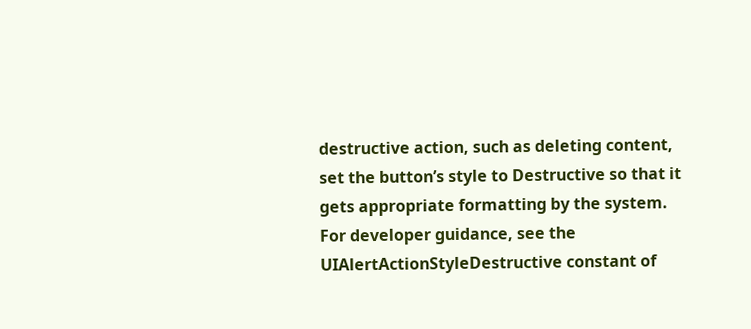destructive action, such as deleting content, set the button’s style to Destructive so that it gets appropriate formatting by the system. For developer guidance, see the UIAlertActionStyleDestructive constant of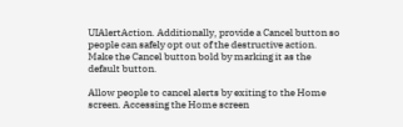UIAlertAction. Additionally, provide a Cancel button so people can safely opt out of the destructive action. Make the Cancel button bold by marking it as the default button.

Allow people to cancel alerts by exiting to the Home screen. Accessing the Home screen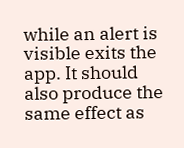while an alert is visible exits the app. It should also produce the same effect as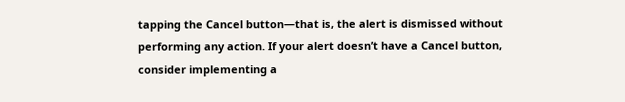tapping the Cancel button—that is, the alert is dismissed without performing any action. If your alert doesn’t have a Cancel button, consider implementing a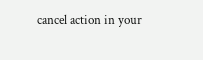cancel action in your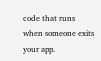code that runs when someone exits your app.